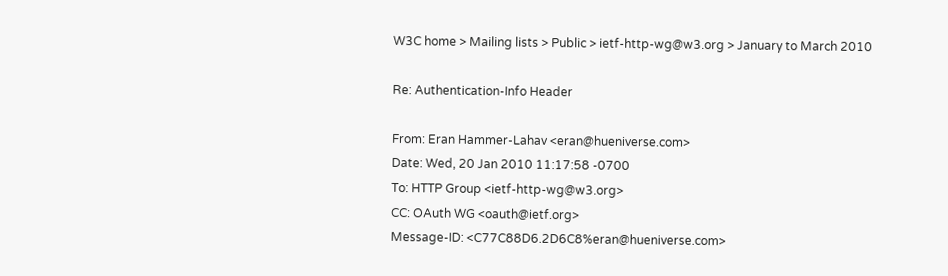W3C home > Mailing lists > Public > ietf-http-wg@w3.org > January to March 2010

Re: Authentication-Info Header

From: Eran Hammer-Lahav <eran@hueniverse.com>
Date: Wed, 20 Jan 2010 11:17:58 -0700
To: HTTP Group <ietf-http-wg@w3.org>
CC: OAuth WG <oauth@ietf.org>
Message-ID: <C77C88D6.2D6C8%eran@hueniverse.com>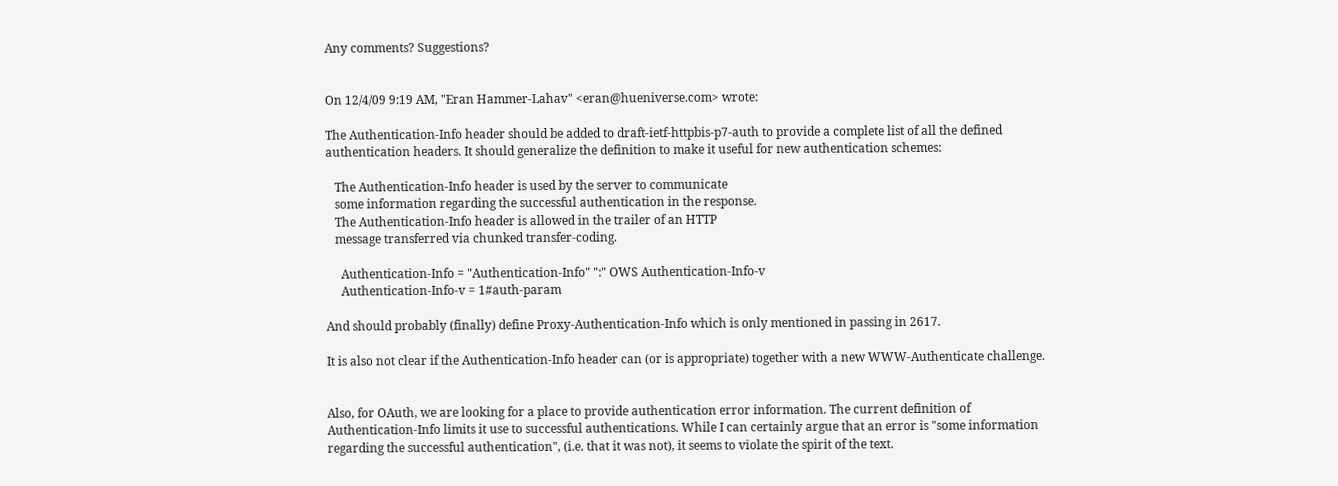Any comments? Suggestions?


On 12/4/09 9:19 AM, "Eran Hammer-Lahav" <eran@hueniverse.com> wrote:

The Authentication-Info header should be added to draft-ietf-httpbis-p7-auth to provide a complete list of all the defined authentication headers. It should generalize the definition to make it useful for new authentication schemes:

   The Authentication-Info header is used by the server to communicate
   some information regarding the successful authentication in the response.
   The Authentication-Info header is allowed in the trailer of an HTTP
   message transferred via chunked transfer-coding.

     Authentication-Info = "Authentication-Info" ":" OWS Authentication-Info-v
     Authentication-Info-v = 1#auth-param

And should probably (finally) define Proxy-Authentication-Info which is only mentioned in passing in 2617.

It is also not clear if the Authentication-Info header can (or is appropriate) together with a new WWW-Authenticate challenge.


Also, for OAuth, we are looking for a place to provide authentication error information. The current definition of Authentication-Info limits it use to successful authentications. While I can certainly argue that an error is "some information regarding the successful authentication", (i.e. that it was not), it seems to violate the spirit of the text.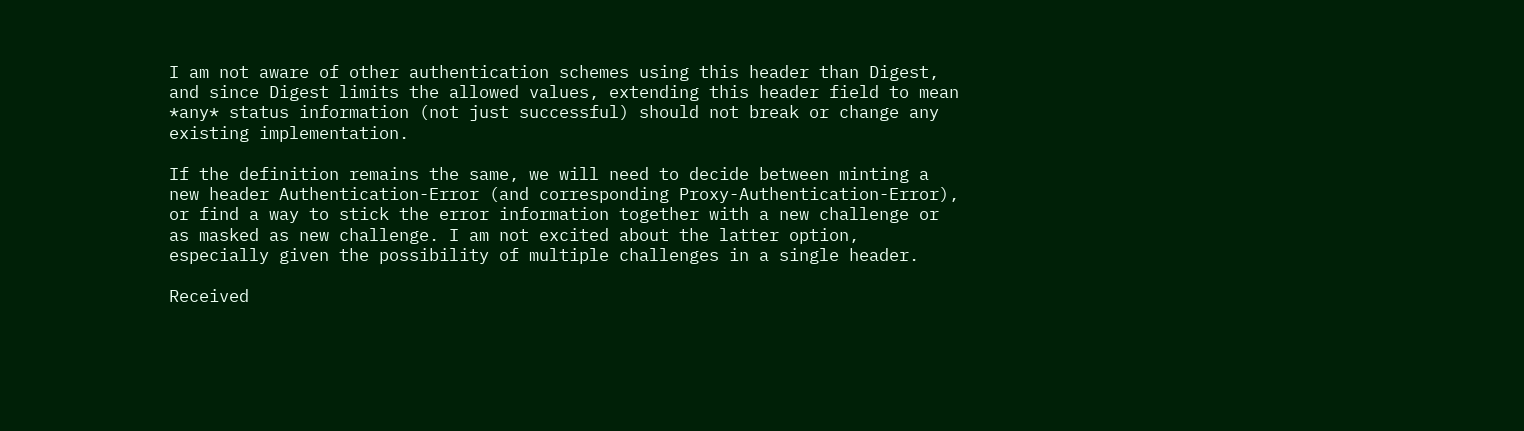I am not aware of other authentication schemes using this header than Digest, and since Digest limits the allowed values, extending this header field to mean *any* status information (not just successful) should not break or change any existing implementation.

If the definition remains the same, we will need to decide between minting a new header Authentication-Error (and corresponding Proxy-Authentication-Error), or find a way to stick the error information together with a new challenge or as masked as new challenge. I am not excited about the latter option, especially given the possibility of multiple challenges in a single header.

Received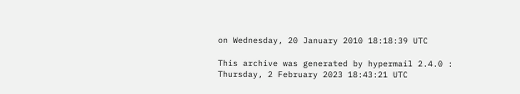on Wednesday, 20 January 2010 18:18:39 UTC

This archive was generated by hypermail 2.4.0 : Thursday, 2 February 2023 18:43:21 UTC